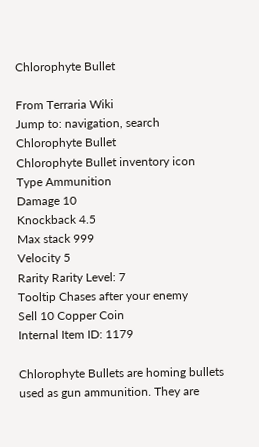Chlorophyte Bullet

From Terraria Wiki
Jump to: navigation, search
Chlorophyte Bullet
Chlorophyte Bullet inventory icon
Type Ammunition
Damage 10
Knockback 4.5
Max stack 999
Velocity 5
Rarity Rarity Level: 7
Tooltip Chases after your enemy
Sell 10 Copper Coin
Internal Item ID: 1179

Chlorophyte Bullets are homing bullets used as gun ammunition. They are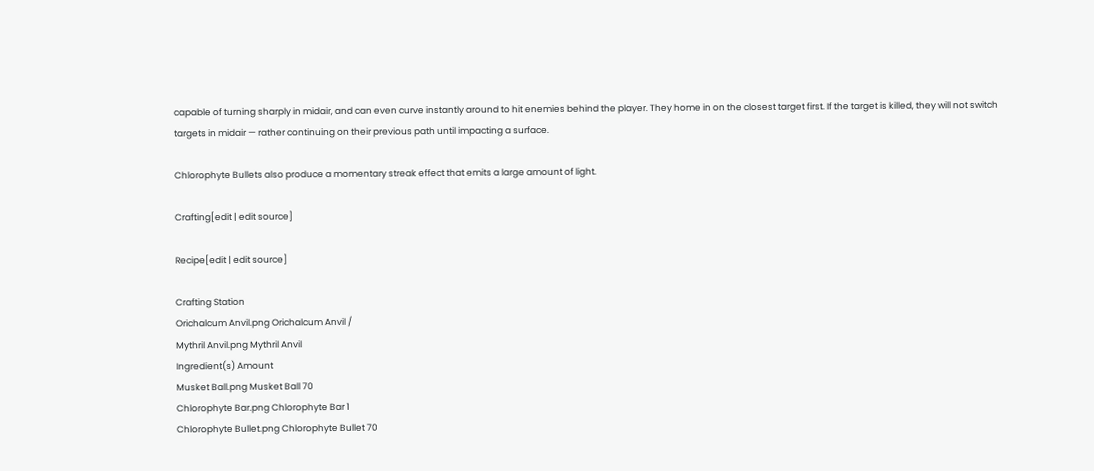capable of turning sharply in midair, and can even curve instantly around to hit enemies behind the player. They home in on the closest target first. If the target is killed, they will not switch targets in midair — rather continuing on their previous path until impacting a surface.

Chlorophyte Bullets also produce a momentary streak effect that emits a large amount of light.

Crafting[edit | edit source]

Recipe[edit | edit source]

Crafting Station
Orichalcum Anvil.png Orichalcum Anvil /
Mythril Anvil.png Mythril Anvil
Ingredient(s) Amount
Musket Ball.png Musket Ball 70
Chlorophyte Bar.png Chlorophyte Bar 1
Chlorophyte Bullet.png Chlorophyte Bullet 70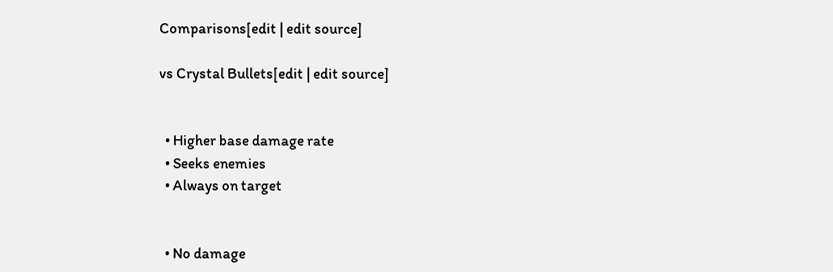Comparisons[edit | edit source]

vs Crystal Bullets[edit | edit source]


  • Higher base damage rate
  • Seeks enemies
  • Always on target


  • No damage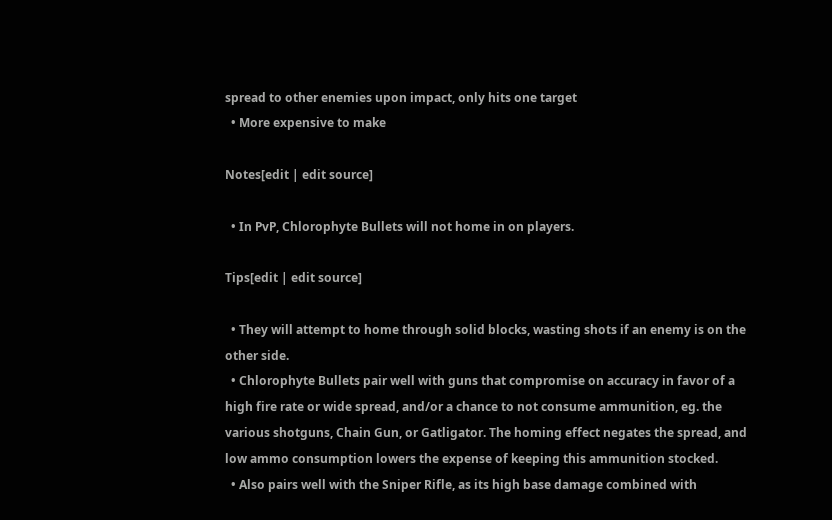spread to other enemies upon impact, only hits one target
  • More expensive to make

Notes[edit | edit source]

  • In PvP, Chlorophyte Bullets will not home in on players.

Tips[edit | edit source]

  • They will attempt to home through solid blocks, wasting shots if an enemy is on the other side.
  • Chlorophyte Bullets pair well with guns that compromise on accuracy in favor of a high fire rate or wide spread, and/or a chance to not consume ammunition, eg. the various shotguns, Chain Gun, or Gatligator. The homing effect negates the spread, and low ammo consumption lowers the expense of keeping this ammunition stocked.
  • Also pairs well with the Sniper Rifle, as its high base damage combined with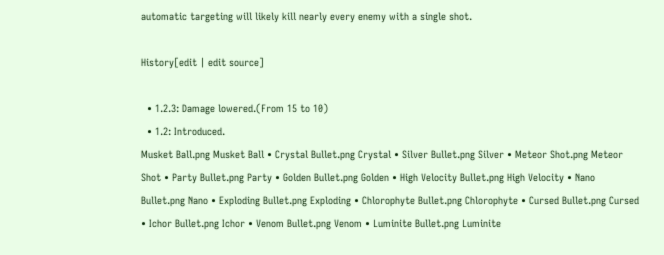automatic targeting will likely kill nearly every enemy with a single shot.

History[edit | edit source]

  • 1.2.3: Damage lowered.(From 15 to 10)
  • 1.2: Introduced.
Musket Ball.png Musket Ball • Crystal Bullet.png Crystal • Silver Bullet.png Silver • Meteor Shot.png Meteor Shot • Party Bullet.png Party • Golden Bullet.png Golden • High Velocity Bullet.png High Velocity • Nano Bullet.png Nano • Exploding Bullet.png Exploding • Chlorophyte Bullet.png Chlorophyte • Cursed Bullet.png Cursed • Ichor Bullet.png Ichor • Venom Bullet.png Venom • Luminite Bullet.png Luminite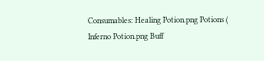Consumables: Healing Potion.png Potions ( Inferno Potion.png Buff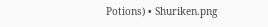Potions) • Shuriken.png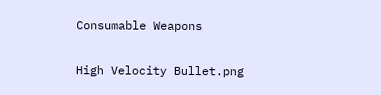Consumable Weapons

High Velocity Bullet.png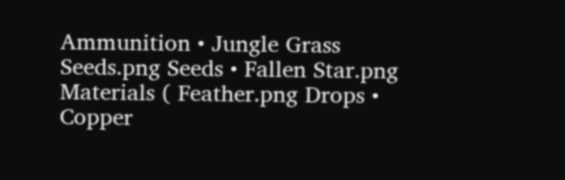Ammunition • Jungle Grass Seeds.png Seeds • Fallen Star.png Materials ( Feather.png Drops • Copper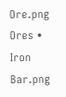Ore.png Ores • Iron Bar.png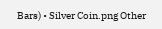Bars) • Silver Coin.png Other